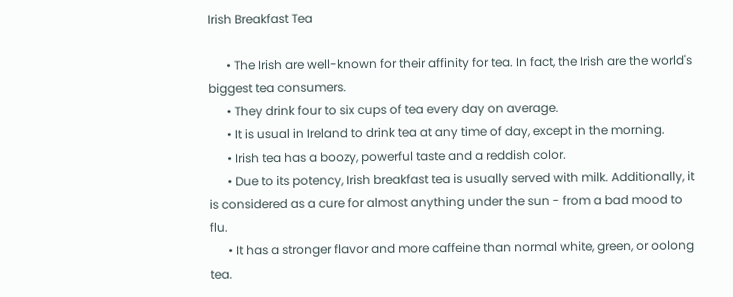Irish Breakfast Tea

      • The Irish are well-known for their affinity for tea. In fact, the Irish are the world's biggest tea consumers.
      • They drink four to six cups of tea every day on average.
      • It is usual in Ireland to drink tea at any time of day, except in the morning.
      • Irish tea has a boozy, powerful taste and a reddish color.
      • Due to its potency, Irish breakfast tea is usually served with milk. Additionally, it is considered as a cure for almost anything under the sun - from a bad mood to flu.
      • It has a stronger flavor and more caffeine than normal white, green, or oolong tea.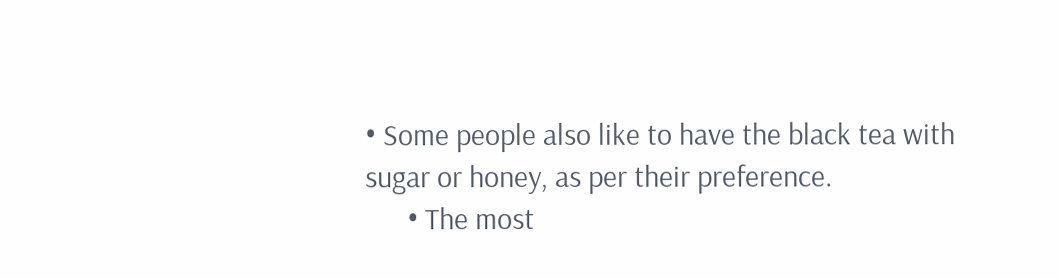• Some people also like to have the black tea with sugar or honey, as per their preference.
      • The most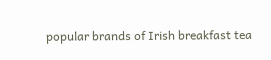popular brands of Irish breakfast tea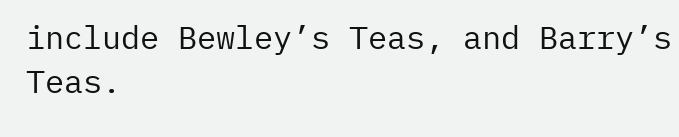include Bewley’s Teas, and Barry’s Teas.